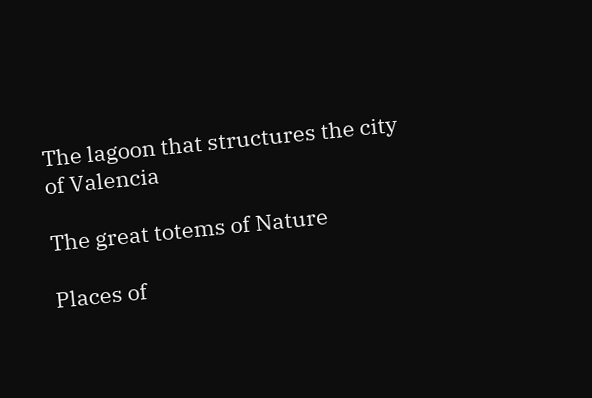The lagoon that structures the city of Valencia

The great totems of Nature

Places of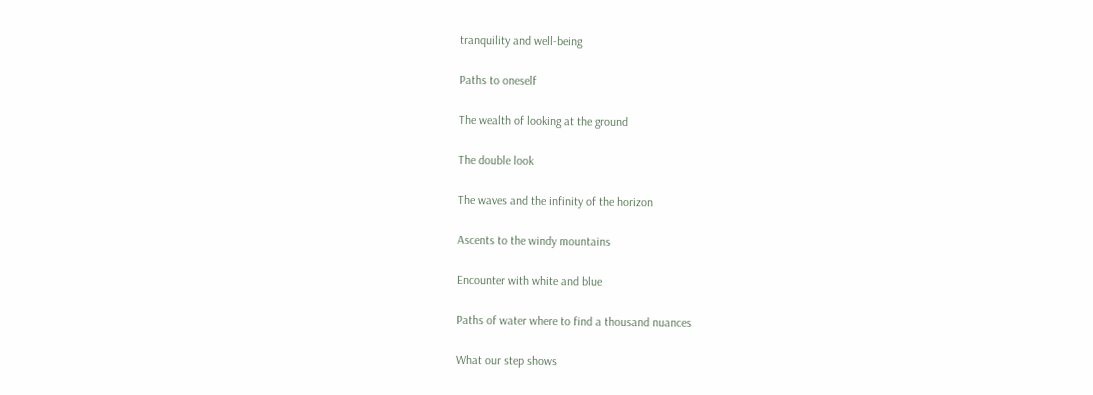tranquility and well-being

Paths to oneself

The wealth of looking at the ground

The double look

The waves and the infinity of the horizon

Ascents to the windy mountains

Encounter with white and blue

Paths of water where to find a thousand nuances

What our step shows